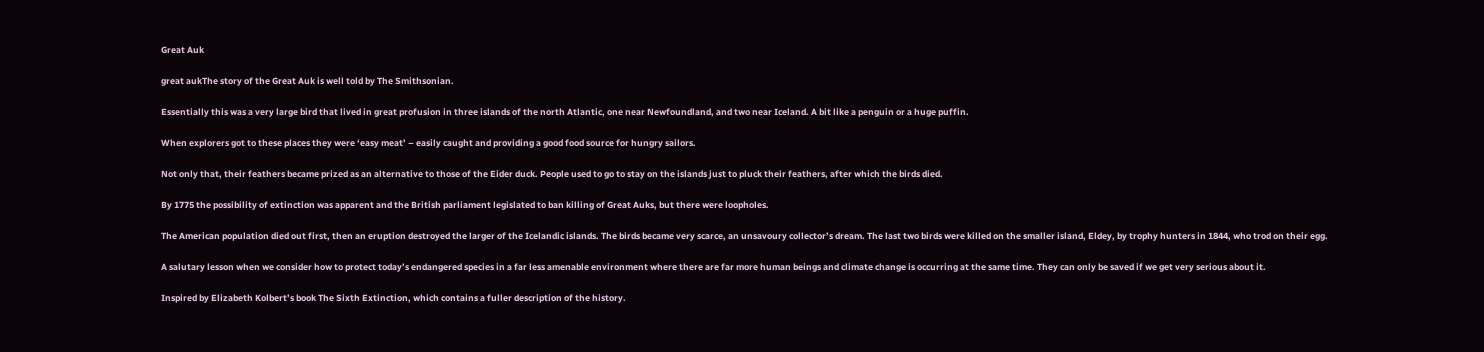Great Auk

great aukThe story of the Great Auk is well told by The Smithsonian.

Essentially this was a very large bird that lived in great profusion in three islands of the north Atlantic, one near Newfoundland, and two near Iceland. A bit like a penguin or a huge puffin.

When explorers got to these places they were ‘easy meat’ – easily caught and providing a good food source for hungry sailors.

Not only that, their feathers became prized as an alternative to those of the Eider duck. People used to go to stay on the islands just to pluck their feathers, after which the birds died.

By 1775 the possibility of extinction was apparent and the British parliament legislated to ban killing of Great Auks, but there were loopholes.

The American population died out first, then an eruption destroyed the larger of the Icelandic islands. The birds became very scarce, an unsavoury collector’s dream. The last two birds were killed on the smaller island, Eldey, by trophy hunters in 1844, who trod on their egg.

A salutary lesson when we consider how to protect today’s endangered species in a far less amenable environment where there are far more human beings and climate change is occurring at the same time. They can only be saved if we get very serious about it.

Inspired by Elizabeth Kolbert’s book The Sixth Extinction, which contains a fuller description of the history.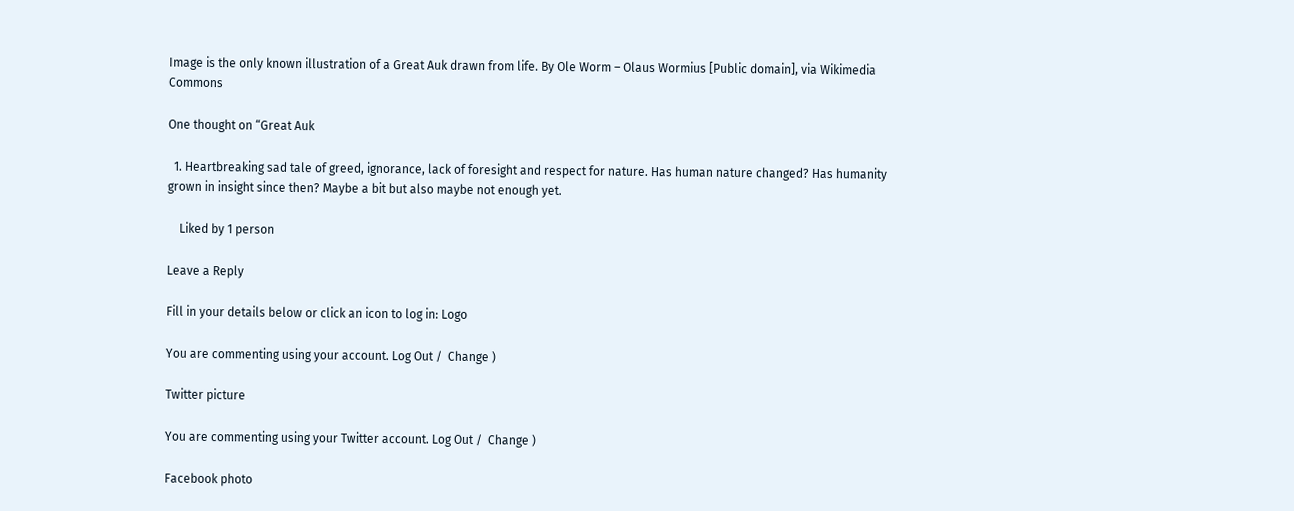Image is the only known illustration of a Great Auk drawn from life. By Ole Worm – Olaus Wormius [Public domain], via Wikimedia Commons

One thought on “Great Auk

  1. Heartbreaking sad tale of greed, ignorance, lack of foresight and respect for nature. Has human nature changed? Has humanity grown in insight since then? Maybe a bit but also maybe not enough yet.

    Liked by 1 person

Leave a Reply

Fill in your details below or click an icon to log in: Logo

You are commenting using your account. Log Out /  Change )

Twitter picture

You are commenting using your Twitter account. Log Out /  Change )

Facebook photo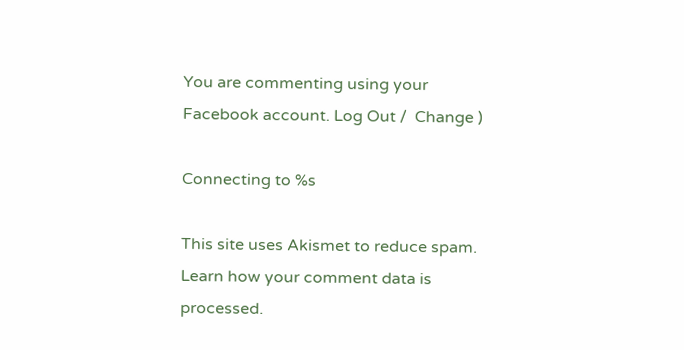You are commenting using your Facebook account. Log Out /  Change )

Connecting to %s

This site uses Akismet to reduce spam. Learn how your comment data is processed.